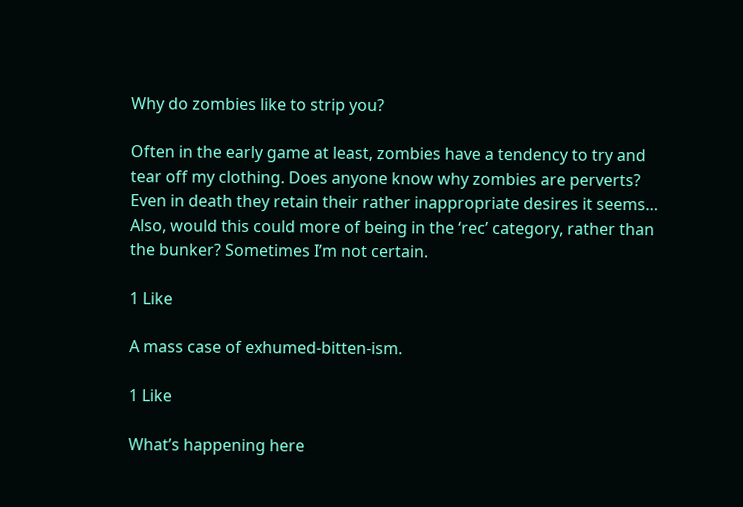Why do zombies like to strip you?

Often in the early game at least, zombies have a tendency to try and tear off my clothing. Does anyone know why zombies are perverts? Even in death they retain their rather inappropriate desires it seems…
Also, would this could more of being in the ‘rec’ category, rather than the bunker? Sometimes I’m not certain.

1 Like

A mass case of exhumed-bitten-ism.

1 Like

What’s happening here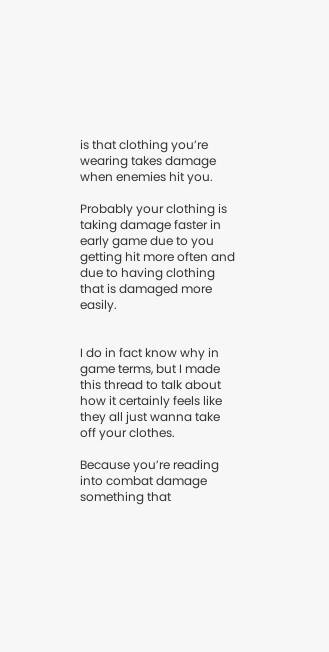is that clothing you’re wearing takes damage when enemies hit you.

Probably your clothing is taking damage faster in early game due to you getting hit more often and due to having clothing that is damaged more easily.


I do in fact know why in game terms, but I made this thread to talk about how it certainly feels like they all just wanna take off your clothes.

Because you’re reading into combat damage something that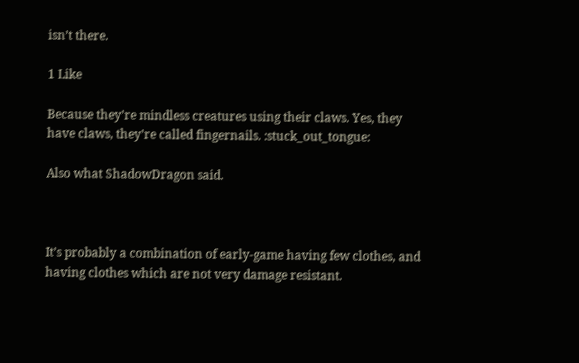isn’t there.

1 Like

Because they’re mindless creatures using their claws. Yes, they have claws, they’re called fingernails. :stuck_out_tongue:

Also what ShadowDragon said.



It’s probably a combination of early-game having few clothes, and having clothes which are not very damage resistant.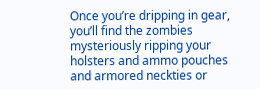Once you’re dripping in gear, you’ll find the zombies mysteriously ripping your holsters and ammo pouches and armored neckties or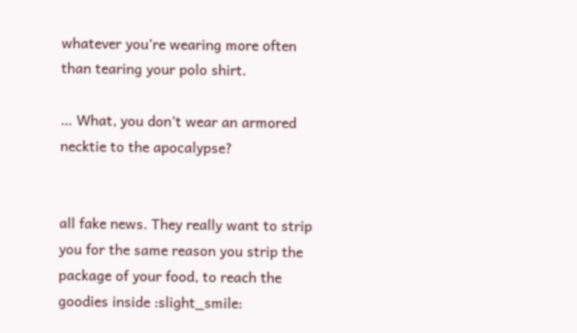whatever you’re wearing more often than tearing your polo shirt.

… What, you don’t wear an armored necktie to the apocalypse?


all fake news. They really want to strip you for the same reason you strip the package of your food, to reach the goodies inside :slight_smile: